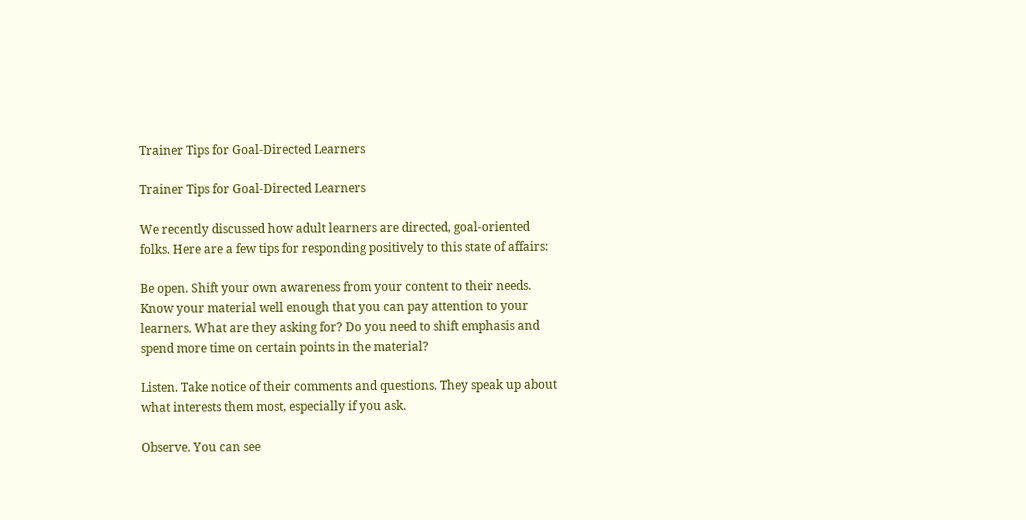Trainer Tips for Goal-Directed Learners

Trainer Tips for Goal-Directed Learners

We recently discussed how adult learners are directed, goal-oriented folks. Here are a few tips for responding positively to this state of affairs:

Be open. Shift your own awareness from your content to their needs. Know your material well enough that you can pay attention to your learners. What are they asking for? Do you need to shift emphasis and spend more time on certain points in the material?

Listen. Take notice of their comments and questions. They speak up about what interests them most, especially if you ask.

Observe. You can see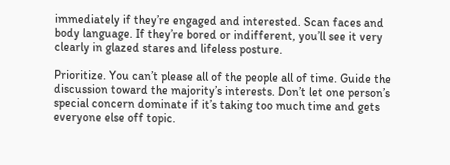immediately if they’re engaged and interested. Scan faces and body language. If they’re bored or indifferent, you’ll see it very clearly in glazed stares and lifeless posture.

Prioritize. You can’t please all of the people all of time. Guide the discussion toward the majority’s interests. Don’t let one person’s special concern dominate if it’s taking too much time and gets everyone else off topic.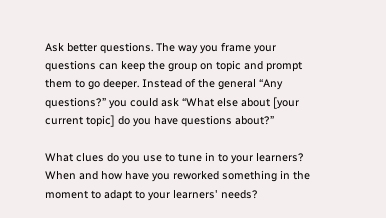Ask better questions. The way you frame your questions can keep the group on topic and prompt them to go deeper. Instead of the general “Any questions?” you could ask “What else about [your current topic] do you have questions about?”

What clues do you use to tune in to your learners? When and how have you reworked something in the moment to adapt to your learners' needs?